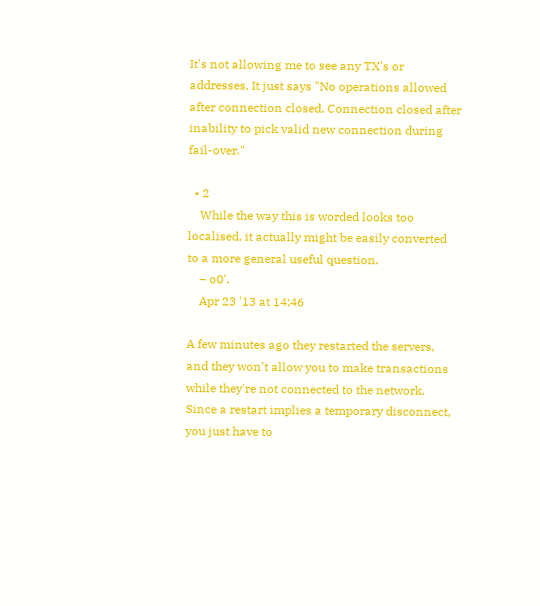It's not allowing me to see any TX's or addresses. It just says "No operations allowed after connection closed. Connection closed after inability to pick valid new connection during fail-over."

  • 2
    While the way this is worded looks too localised, it actually might be easily converted to a more general useful question.
    – o0'.
    Apr 23 '13 at 14:46

A few minutes ago they restarted the servers, and they won't allow you to make transactions while they're not connected to the network. Since a restart implies a temporary disconnect, you just have to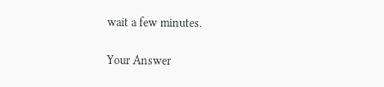wait a few minutes.

Your Answer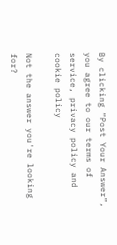By clicking “Post Your Answer”, you agree to our terms of service, privacy policy and cookie policy

Not the answer you're looking for?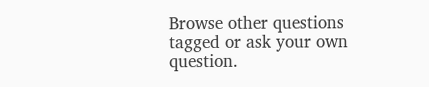Browse other questions tagged or ask your own question.